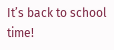It’s back to school time!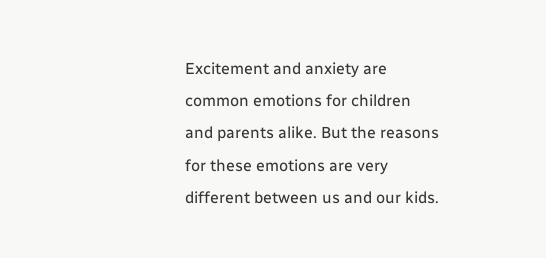Excitement and anxiety are common emotions for children and parents alike. But the reasons for these emotions are very different between us and our kids.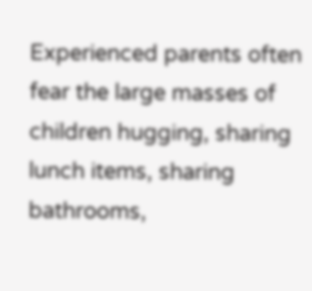Experienced parents often fear the large masses of children hugging, sharing lunch items, sharing bathrooms,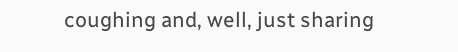coughing and, well, just sharing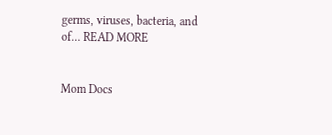germs, viruses, bacteria, and of… READ MORE


Mom Docs